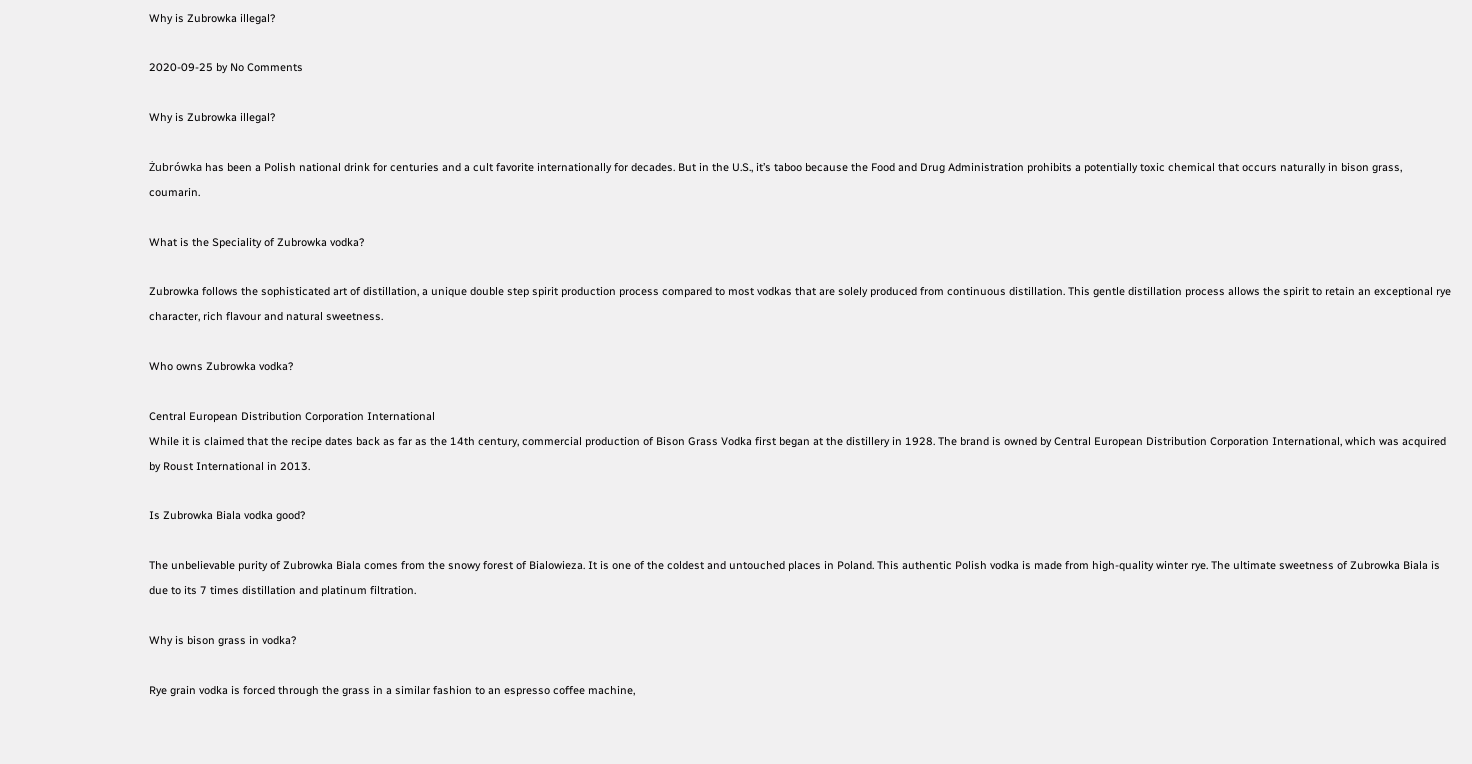Why is Zubrowka illegal?

2020-09-25 by No Comments

Why is Zubrowka illegal?

Żubrówka has been a Polish national drink for centuries and a cult favorite internationally for decades. But in the U.S., it’s taboo because the Food and Drug Administration prohibits a potentially toxic chemical that occurs naturally in bison grass, coumarin.

What is the Speciality of Zubrowka vodka?

Zubrowka follows the sophisticated art of distillation, a unique double step spirit production process compared to most vodkas that are solely produced from continuous distillation. This gentle distillation process allows the spirit to retain an exceptional rye character, rich flavour and natural sweetness.

Who owns Zubrowka vodka?

Central European Distribution Corporation International
While it is claimed that the recipe dates back as far as the 14th century, commercial production of Bison Grass Vodka first began at the distillery in 1928. The brand is owned by Central European Distribution Corporation International, which was acquired by Roust International in 2013.

Is Zubrowka Biala vodka good?

The unbelievable purity of Zubrowka Biala comes from the snowy forest of Bialowieza. It is one of the coldest and untouched places in Poland. This authentic Polish vodka is made from high-quality winter rye. The ultimate sweetness of Zubrowka Biala is due to its 7 times distillation and platinum filtration.

Why is bison grass in vodka?

Rye grain vodka is forced through the grass in a similar fashion to an espresso coffee machine,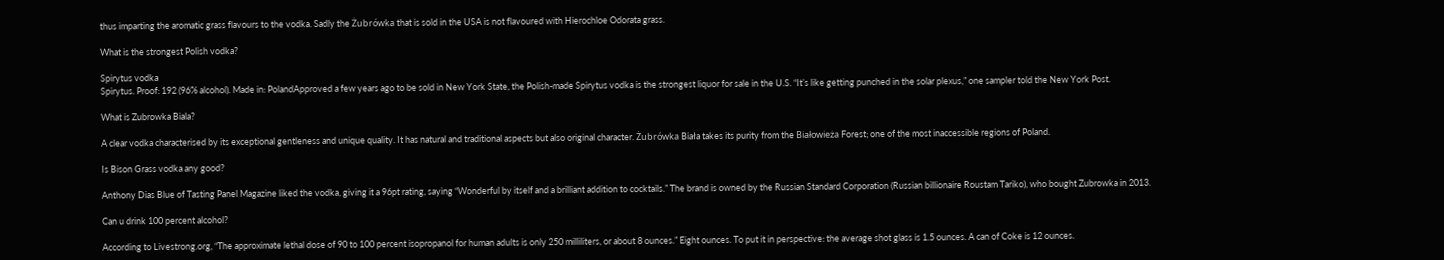thus imparting the aromatic grass flavours to the vodka. Sadly the Żubrówka that is sold in the USA is not flavoured with Hierochloe Odorata grass.

What is the strongest Polish vodka?

Spirytus vodka
Spirytus. Proof: 192 (96% alcohol). Made in: PolandApproved a few years ago to be sold in New York State, the Polish-made Spirytus vodka is the strongest liquor for sale in the U.S. “It’s like getting punched in the solar plexus,” one sampler told the New York Post.

What is Zubrowka Biala?

A clear vodka characterised by its exceptional gentleness and unique quality. It has natural and traditional aspects but also original character. Żubrówka Biała takes its purity from the Białowieża Forest; one of the most inaccessible regions of Poland.

Is Bison Grass vodka any good?

Anthony Dias Blue of Tasting Panel Magazine liked the vodka, giving it a 96pt rating, saying “Wonderful by itself and a brilliant addition to cocktails.” The brand is owned by the Russian Standard Corporation (Russian billionaire Roustam Tariko), who bought Zubrowka in 2013.

Can u drink 100 percent alcohol?

According to Livestrong.org, “The approximate lethal dose of 90 to 100 percent isopropanol for human adults is only 250 milliliters, or about 8 ounces.” Eight ounces. To put it in perspective: the average shot glass is 1.5 ounces. A can of Coke is 12 ounces.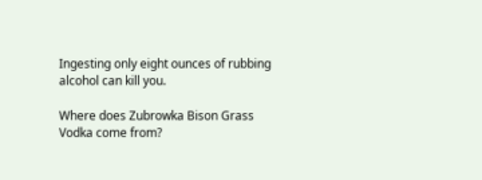Ingesting only eight ounces of rubbing alcohol can kill you.

Where does Zubrowka Bison Grass Vodka come from?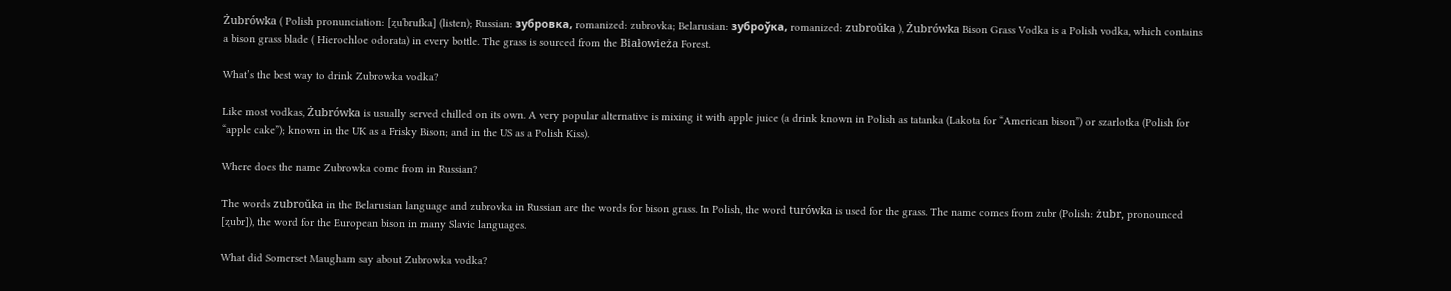Żubrówka ( Polish pronunciation: [ʐuˈbrufka] (listen); Russian: зубровка, romanized: zubrovka; Belarusian: зуброўка, romanized: zubroŭka ), Żubrówka Bison Grass Vodka is a Polish vodka, which contains a bison grass blade ( Hierochloe odorata) in every bottle. The grass is sourced from the Białowieża Forest.

What’s the best way to drink Zubrowka vodka?

Like most vodkas, Żubrówka is usually served chilled on its own. A very popular alternative is mixing it with apple juice (a drink known in Polish as tatanka (Lakota for “American bison”) or szarlotka (Polish for “apple cake”); known in the UK as a Frisky Bison; and in the US as a Polish Kiss).

Where does the name Zubrowka come from in Russian?

The words zubroŭka in the Belarusian language and zubrovka in Russian are the words for bison grass. In Polish, the word turówka is used for the grass. The name comes from zubr (Polish: żubr, pronounced [ʐubr]), the word for the European bison in many Slavic languages.

What did Somerset Maugham say about Zubrowka vodka?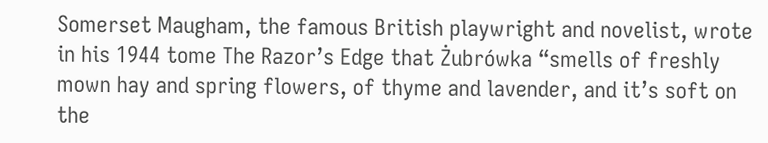Somerset Maugham, the famous British playwright and novelist, wrote in his 1944 tome The Razor’s Edge that Żubrówka “smells of freshly mown hay and spring flowers, of thyme and lavender, and it’s soft on the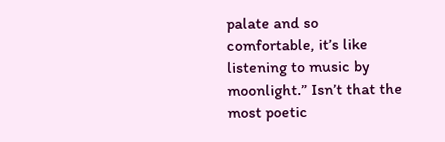palate and so comfortable, it’s like listening to music by moonlight.” Isn’t that the most poetic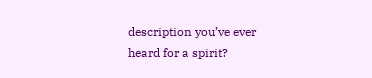description you’ve ever heard for a spirit?